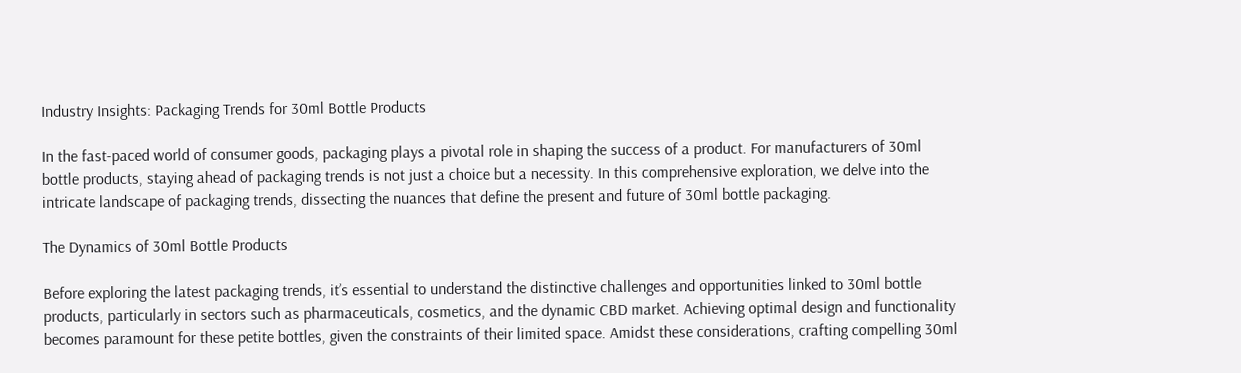Industry Insights: Packaging Trends for 30ml Bottle Products

In the fast-paced world of consumer goods, packaging plays a pivotal role in shaping the success of a product. For manufacturers of 30ml bottle products, staying ahead of packaging trends is not just a choice but a necessity. In this comprehensive exploration, we delve into the intricate landscape of packaging trends, dissecting the nuances that define the present and future of 30ml bottle packaging.

The Dynamics of 30ml Bottle Products

Before exploring the latest packaging trends, it’s essential to understand the distinctive challenges and opportunities linked to 30ml bottle products, particularly in sectors such as pharmaceuticals, cosmetics, and the dynamic CBD market. Achieving optimal design and functionality becomes paramount for these petite bottles, given the constraints of their limited space. Amidst these considerations, crafting compelling 30ml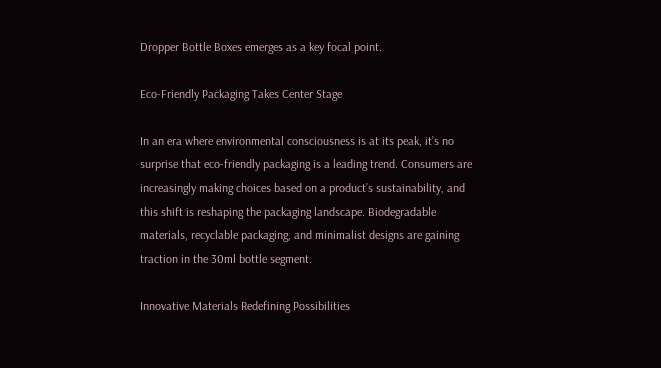Dropper Bottle Boxes emerges as a key focal point.

Eco-Friendly Packaging Takes Center Stage

In an era where environmental consciousness is at its peak, it’s no surprise that eco-friendly packaging is a leading trend. Consumers are increasingly making choices based on a product’s sustainability, and this shift is reshaping the packaging landscape. Biodegradable materials, recyclable packaging, and minimalist designs are gaining traction in the 30ml bottle segment.

Innovative Materials Redefining Possibilities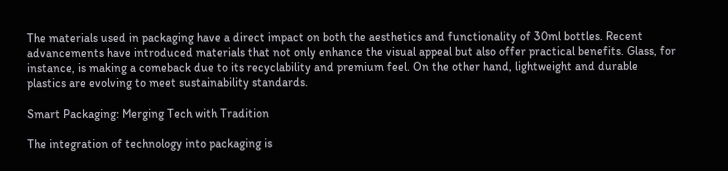The materials used in packaging have a direct impact on both the aesthetics and functionality of 30ml bottles. Recent advancements have introduced materials that not only enhance the visual appeal but also offer practical benefits. Glass, for instance, is making a comeback due to its recyclability and premium feel. On the other hand, lightweight and durable plastics are evolving to meet sustainability standards.

Smart Packaging: Merging Tech with Tradition

The integration of technology into packaging is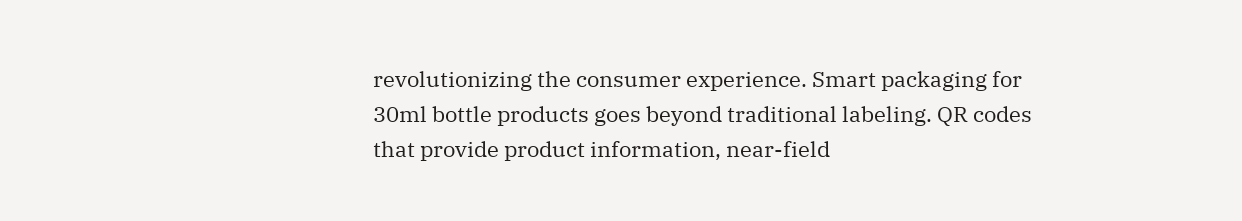revolutionizing the consumer experience. Smart packaging for 30ml bottle products goes beyond traditional labeling. QR codes that provide product information, near-field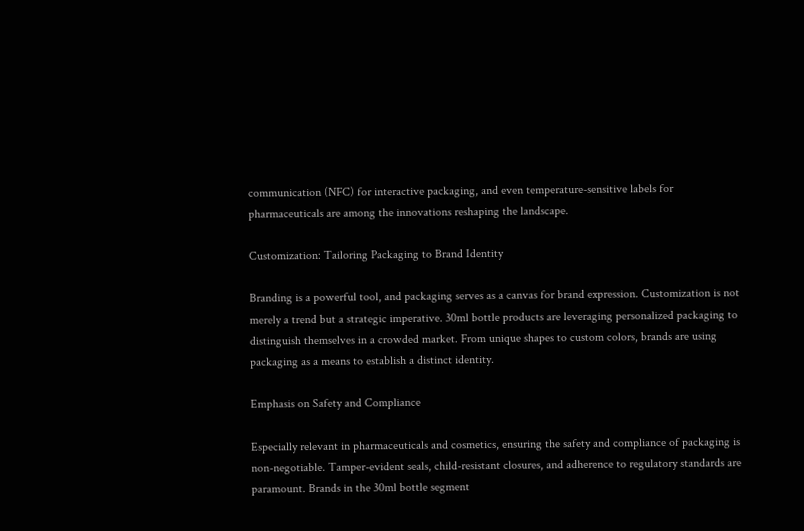communication (NFC) for interactive packaging, and even temperature-sensitive labels for pharmaceuticals are among the innovations reshaping the landscape.

Customization: Tailoring Packaging to Brand Identity

Branding is a powerful tool, and packaging serves as a canvas for brand expression. Customization is not merely a trend but a strategic imperative. 30ml bottle products are leveraging personalized packaging to distinguish themselves in a crowded market. From unique shapes to custom colors, brands are using packaging as a means to establish a distinct identity.

Emphasis on Safety and Compliance

Especially relevant in pharmaceuticals and cosmetics, ensuring the safety and compliance of packaging is non-negotiable. Tamper-evident seals, child-resistant closures, and adherence to regulatory standards are paramount. Brands in the 30ml bottle segment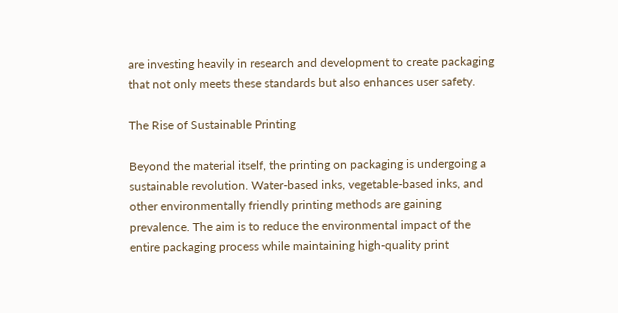are investing heavily in research and development to create packaging that not only meets these standards but also enhances user safety.

The Rise of Sustainable Printing

Beyond the material itself, the printing on packaging is undergoing a sustainable revolution. Water-based inks, vegetable-based inks, and other environmentally friendly printing methods are gaining prevalence. The aim is to reduce the environmental impact of the entire packaging process while maintaining high-quality print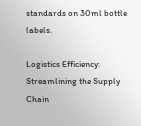standards on 30ml bottle labels.

Logistics Efficiency: Streamlining the Supply Chain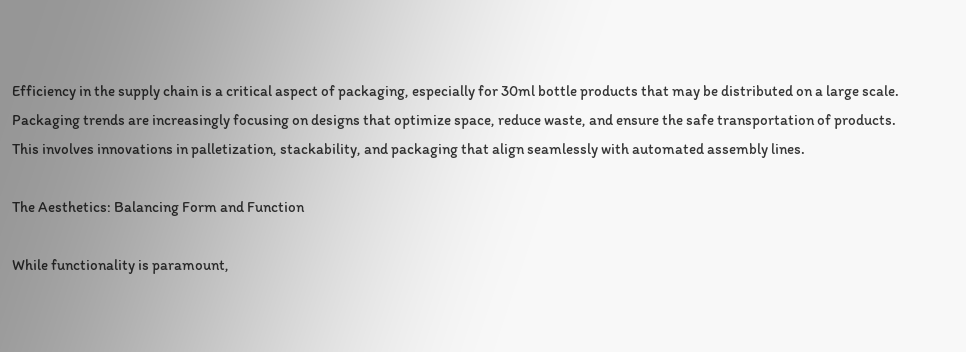Efficiency in the supply chain is a critical aspect of packaging, especially for 30ml bottle products that may be distributed on a large scale. Packaging trends are increasingly focusing on designs that optimize space, reduce waste, and ensure the safe transportation of products. This involves innovations in palletization, stackability, and packaging that align seamlessly with automated assembly lines.

The Aesthetics: Balancing Form and Function

While functionality is paramount,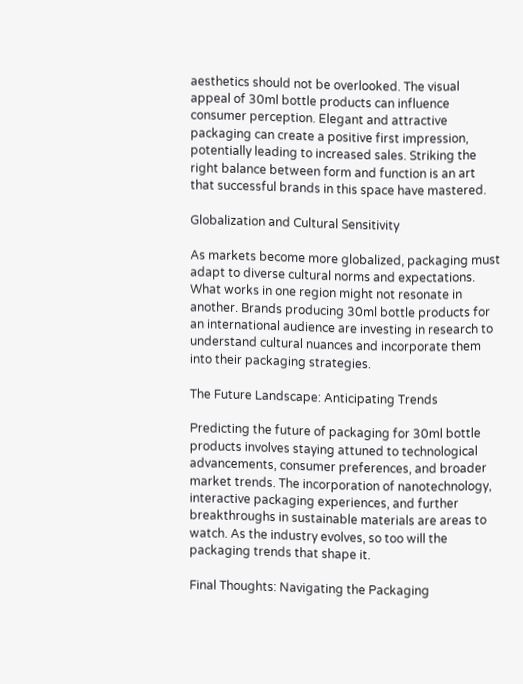aesthetics should not be overlooked. The visual appeal of 30ml bottle products can influence consumer perception. Elegant and attractive packaging can create a positive first impression, potentially leading to increased sales. Striking the right balance between form and function is an art that successful brands in this space have mastered.

Globalization and Cultural Sensitivity

As markets become more globalized, packaging must adapt to diverse cultural norms and expectations. What works in one region might not resonate in another. Brands producing 30ml bottle products for an international audience are investing in research to understand cultural nuances and incorporate them into their packaging strategies.

The Future Landscape: Anticipating Trends

Predicting the future of packaging for 30ml bottle products involves staying attuned to technological advancements, consumer preferences, and broader market trends. The incorporation of nanotechnology, interactive packaging experiences, and further breakthroughs in sustainable materials are areas to watch. As the industry evolves, so too will the packaging trends that shape it.

Final Thoughts: Navigating the Packaging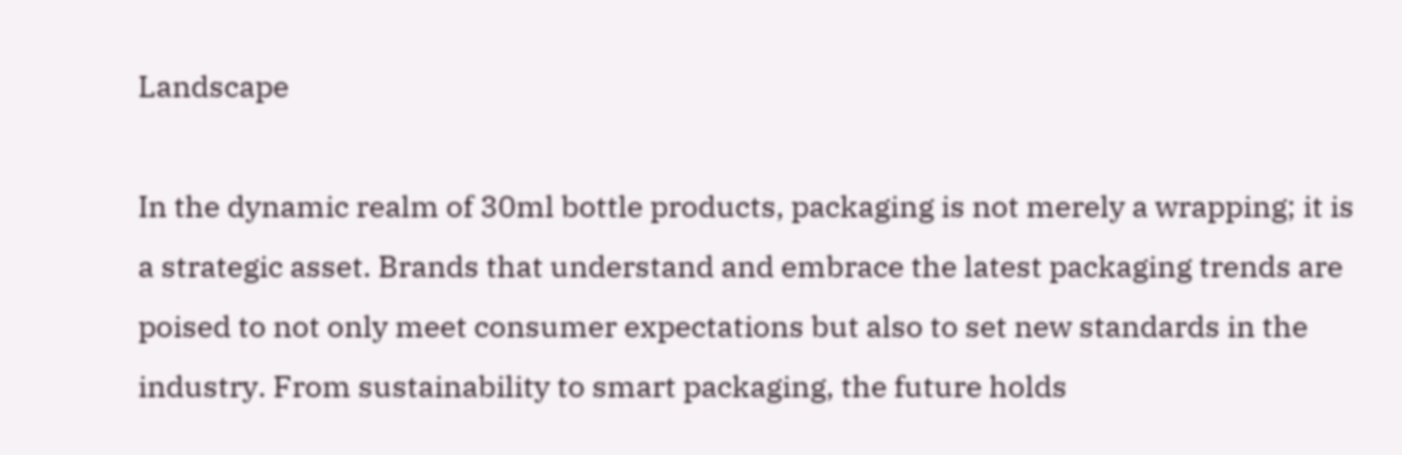Landscape

In the dynamic realm of 30ml bottle products, packaging is not merely a wrapping; it is a strategic asset. Brands that understand and embrace the latest packaging trends are poised to not only meet consumer expectations but also to set new standards in the industry. From sustainability to smart packaging, the future holds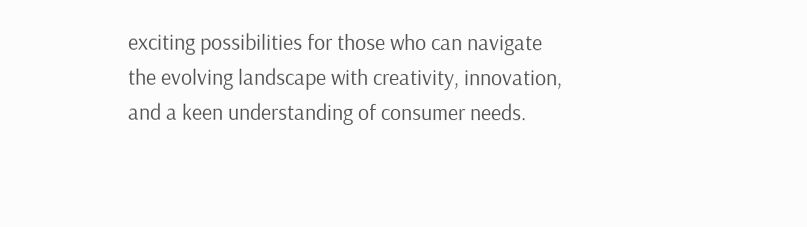exciting possibilities for those who can navigate the evolving landscape with creativity, innovation, and a keen understanding of consumer needs.